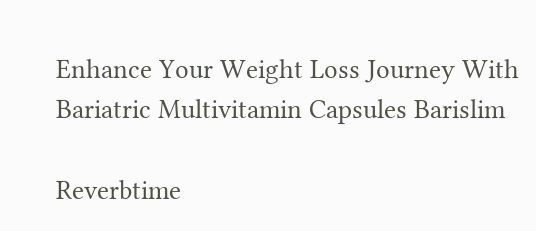Enhance Your Weight Loss Journey With Bariatric Multivitamin Capsules Barislim

Reverbtime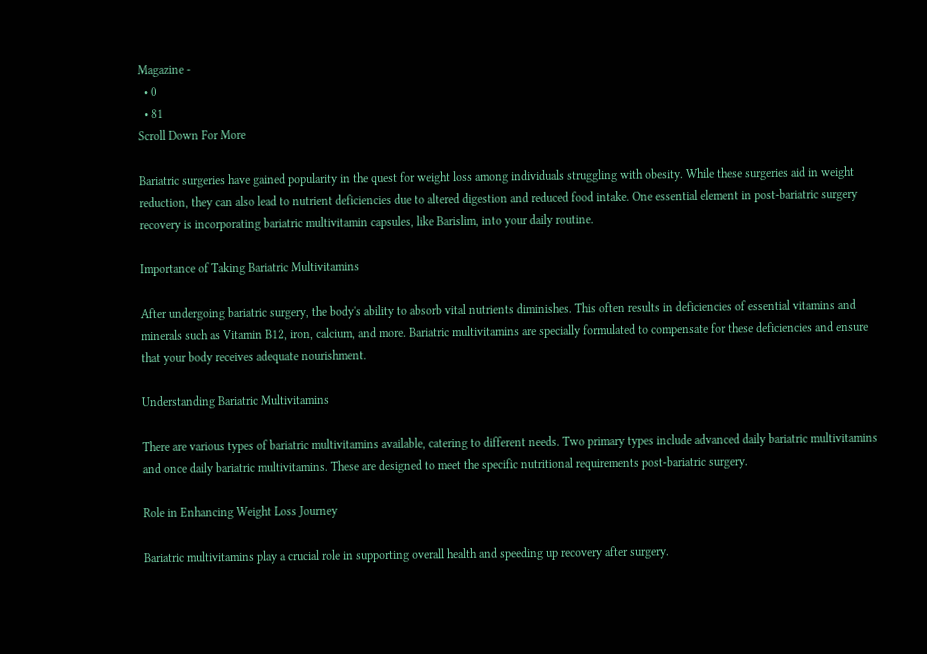Magazine -
  • 0
  • 81
Scroll Down For More

Bariatric surgeries have gained popularity in the quest for weight loss among individuals struggling with obesity. While these surgeries aid in weight reduction, they can also lead to nutrient deficiencies due to altered digestion and reduced food intake. One essential element in post-bariatric surgery recovery is incorporating bariatric multivitamin capsules, like Barislim, into your daily routine.

Importance of Taking Bariatric Multivitamins

After undergoing bariatric surgery, the body's ability to absorb vital nutrients diminishes. This often results in deficiencies of essential vitamins and minerals such as Vitamin B12, iron, calcium, and more. Bariatric multivitamins are specially formulated to compensate for these deficiencies and ensure that your body receives adequate nourishment.

Understanding Bariatric Multivitamins

There are various types of bariatric multivitamins available, catering to different needs. Two primary types include advanced daily bariatric multivitamins and once daily bariatric multivitamins. These are designed to meet the specific nutritional requirements post-bariatric surgery.

Role in Enhancing Weight Loss Journey

Bariatric multivitamins play a crucial role in supporting overall health and speeding up recovery after surgery.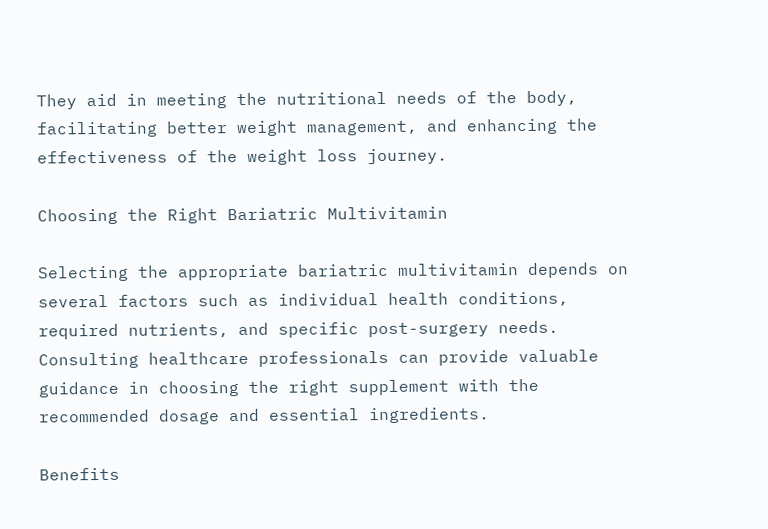They aid in meeting the nutritional needs of the body, facilitating better weight management, and enhancing the effectiveness of the weight loss journey.

Choosing the Right Bariatric Multivitamin

Selecting the appropriate bariatric multivitamin depends on several factors such as individual health conditions, required nutrients, and specific post-surgery needs. Consulting healthcare professionals can provide valuable guidance in choosing the right supplement with the recommended dosage and essential ingredients.

Benefits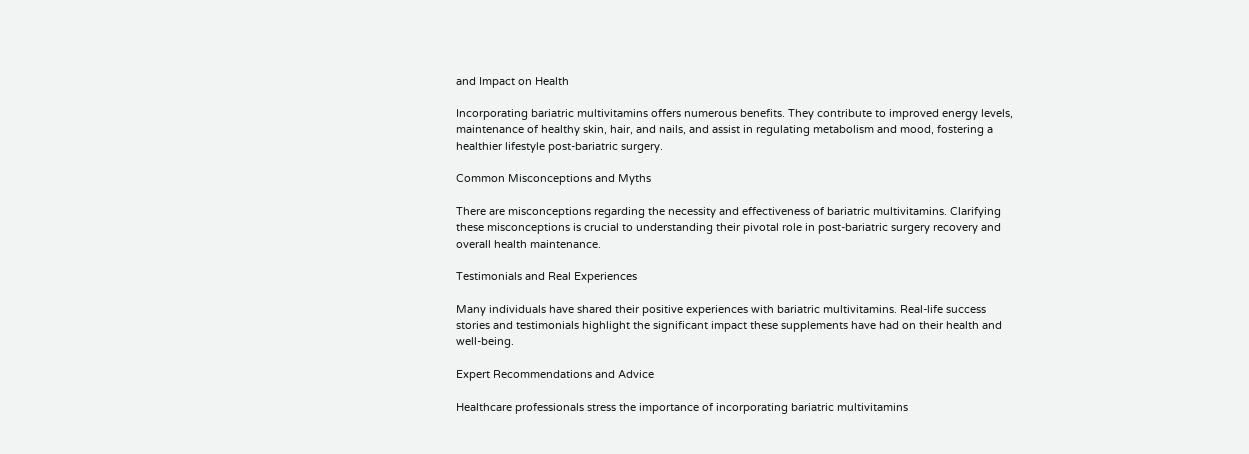and Impact on Health

Incorporating bariatric multivitamins offers numerous benefits. They contribute to improved energy levels, maintenance of healthy skin, hair, and nails, and assist in regulating metabolism and mood, fostering a healthier lifestyle post-bariatric surgery.

Common Misconceptions and Myths

There are misconceptions regarding the necessity and effectiveness of bariatric multivitamins. Clarifying these misconceptions is crucial to understanding their pivotal role in post-bariatric surgery recovery and overall health maintenance.

Testimonials and Real Experiences

Many individuals have shared their positive experiences with bariatric multivitamins. Real-life success stories and testimonials highlight the significant impact these supplements have had on their health and well-being.

Expert Recommendations and Advice

Healthcare professionals stress the importance of incorporating bariatric multivitamins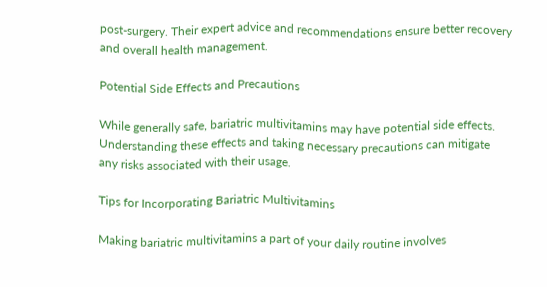post-surgery. Their expert advice and recommendations ensure better recovery and overall health management.

Potential Side Effects and Precautions

While generally safe, bariatric multivitamins may have potential side effects. Understanding these effects and taking necessary precautions can mitigate any risks associated with their usage.

Tips for Incorporating Bariatric Multivitamins

Making bariatric multivitamins a part of your daily routine involves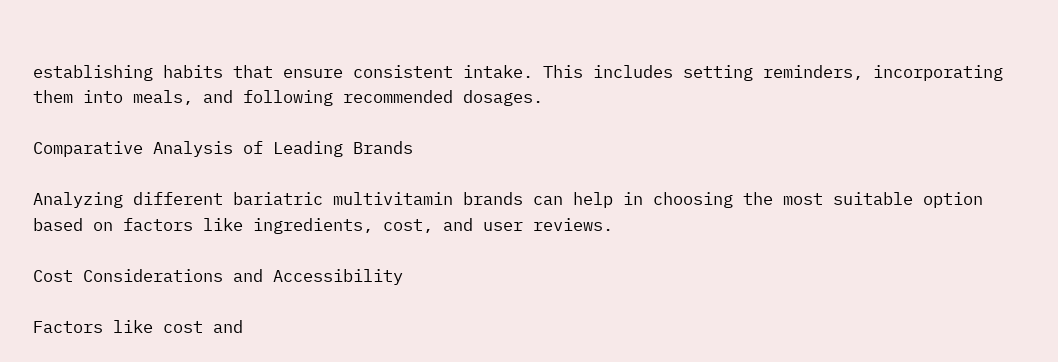establishing habits that ensure consistent intake. This includes setting reminders, incorporating them into meals, and following recommended dosages.

Comparative Analysis of Leading Brands

Analyzing different bariatric multivitamin brands can help in choosing the most suitable option based on factors like ingredients, cost, and user reviews.

Cost Considerations and Accessibility

Factors like cost and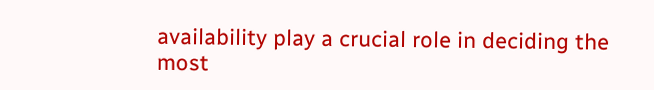availability play a crucial role in deciding the most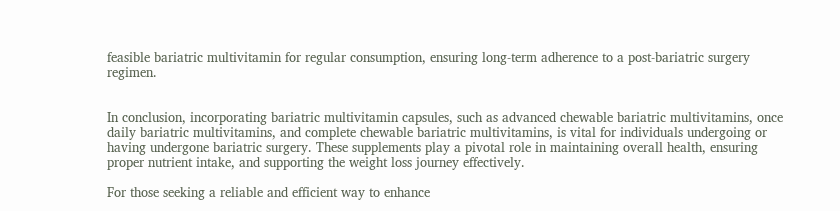feasible bariatric multivitamin for regular consumption, ensuring long-term adherence to a post-bariatric surgery regimen.


In conclusion, incorporating bariatric multivitamin capsules, such as advanced chewable bariatric multivitamins, once daily bariatric multivitamins, and complete chewable bariatric multivitamins, is vital for individuals undergoing or having undergone bariatric surgery. These supplements play a pivotal role in maintaining overall health, ensuring proper nutrient intake, and supporting the weight loss journey effectively.

For those seeking a reliable and efficient way to enhance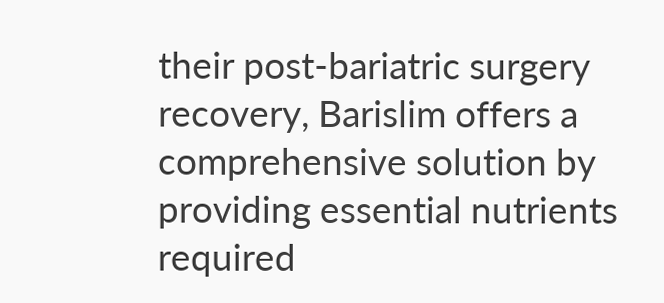their post-bariatric surgery recovery, Barislim offers a comprehensive solution by providing essential nutrients required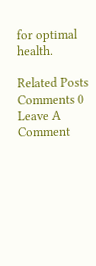for optimal health.

Related Posts
Comments 0
Leave A Comment